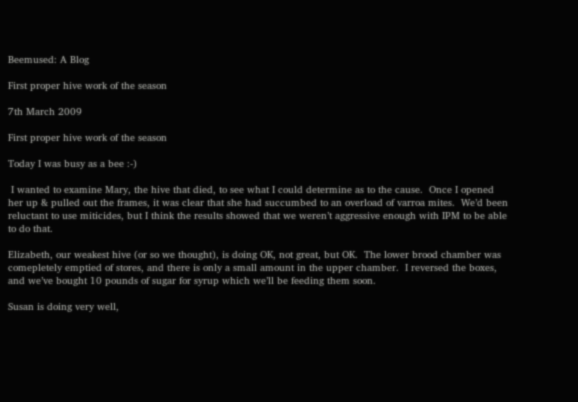Beemused: A Blog

First proper hive work of the season

7th March 2009

First proper hive work of the season

Today I was busy as a bee :-)

 I wanted to examine Mary, the hive that died, to see what I could determine as to the cause.  Once I opened her up & pulled out the frames, it was clear that she had succumbed to an overload of varroa mites.  We’d been reluctant to use miticides, but I think the results showed that we weren’t aggressive enough with IPM to be able to do that.

Elizabeth, our weakest hive (or so we thought), is doing OK, not great, but OK.  The lower brood chamber was comepletely emptied of stores, and there is only a small amount in the upper chamber.  I reversed the boxes, and we’ve bought 10 pounds of sugar for syrup which we’ll be feeding them soon.

Susan is doing very well,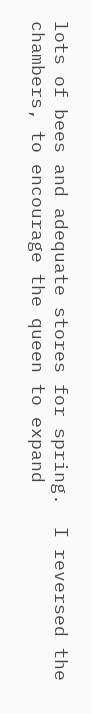lots of bees and adequate stores for spring.  I reversed the chambers, to encourage the queen to expand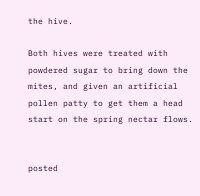the hive.

Both hives were treated with powdered sugar to bring down the mites, and given an artificial pollen patty to get them a head start on the spring nectar flows.


posted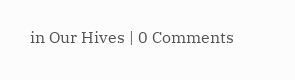in Our Hives | 0 Comments